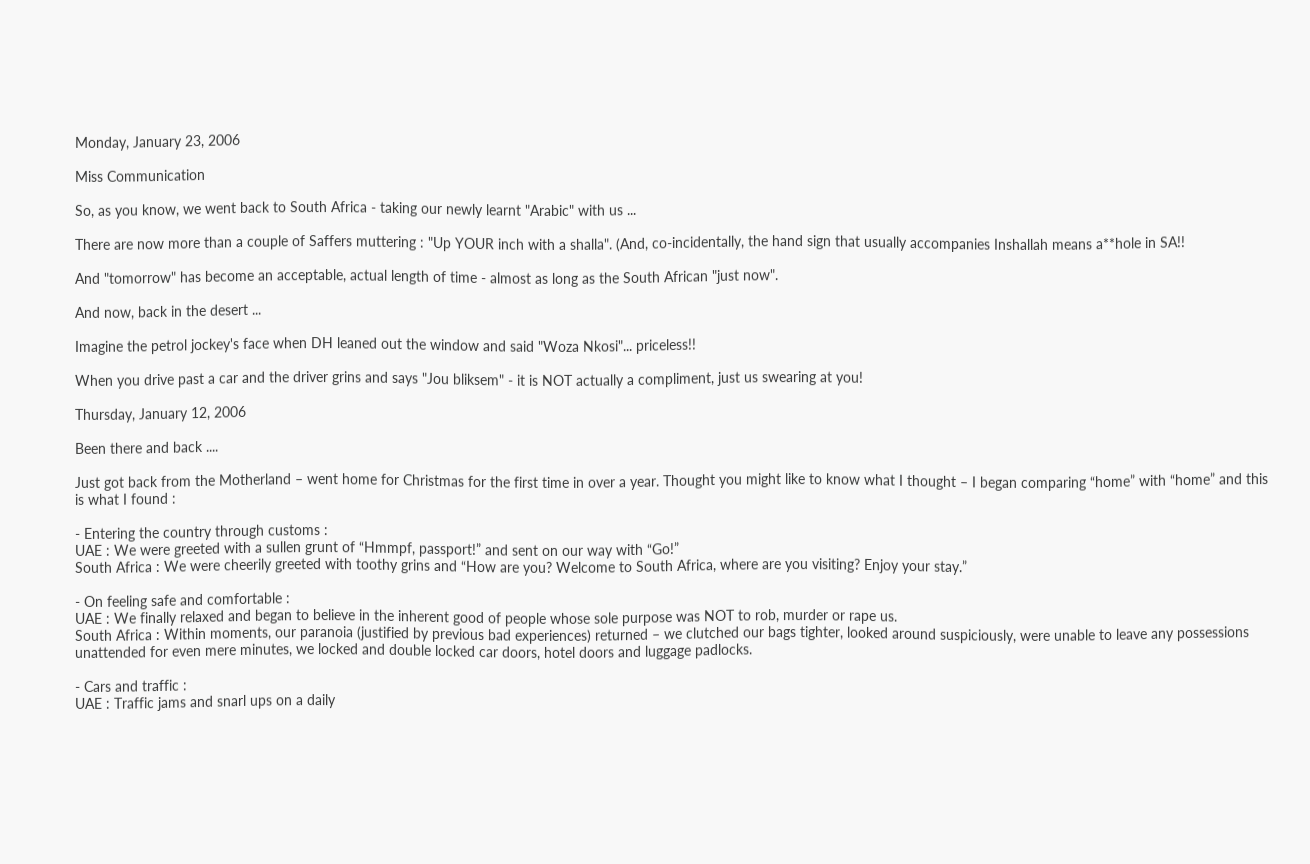Monday, January 23, 2006

Miss Communication

So, as you know, we went back to South Africa - taking our newly learnt "Arabic" with us ...

There are now more than a couple of Saffers muttering : "Up YOUR inch with a shalla". (And, co-incidentally, the hand sign that usually accompanies Inshallah means a**hole in SA!!

And "tomorrow" has become an acceptable, actual length of time - almost as long as the South African "just now".

And now, back in the desert ...

Imagine the petrol jockey's face when DH leaned out the window and said "Woza Nkosi"... priceless!!

When you drive past a car and the driver grins and says "Jou bliksem" - it is NOT actually a compliment, just us swearing at you!

Thursday, January 12, 2006

Been there and back ....

Just got back from the Motherland – went home for Christmas for the first time in over a year. Thought you might like to know what I thought – I began comparing “home” with “home” and this is what I found :

- Entering the country through customs :
UAE : We were greeted with a sullen grunt of “Hmmpf, passport!” and sent on our way with “Go!”
South Africa : We were cheerily greeted with toothy grins and “How are you? Welcome to South Africa, where are you visiting? Enjoy your stay.”

- On feeling safe and comfortable :
UAE : We finally relaxed and began to believe in the inherent good of people whose sole purpose was NOT to rob, murder or rape us.
South Africa : Within moments, our paranoia (justified by previous bad experiences) returned – we clutched our bags tighter, looked around suspiciously, were unable to leave any possessions unattended for even mere minutes, we locked and double locked car doors, hotel doors and luggage padlocks.

- Cars and traffic :
UAE : Traffic jams and snarl ups on a daily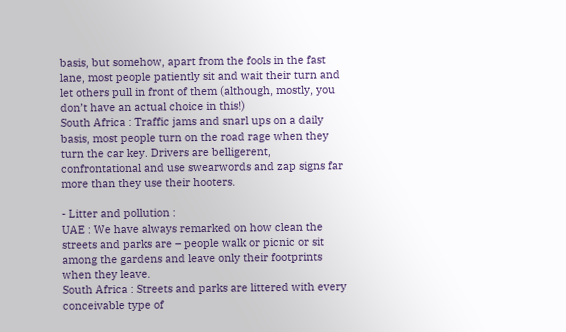basis, but somehow, apart from the fools in the fast lane, most people patiently sit and wait their turn and let others pull in front of them (although, mostly, you don’t have an actual choice in this!)
South Africa : Traffic jams and snarl ups on a daily basis, most people turn on the road rage when they turn the car key. Drivers are belligerent, confrontational and use swearwords and zap signs far more than they use their hooters.

- Litter and pollution :
UAE : We have always remarked on how clean the streets and parks are – people walk or picnic or sit among the gardens and leave only their footprints when they leave.
South Africa : Streets and parks are littered with every conceivable type of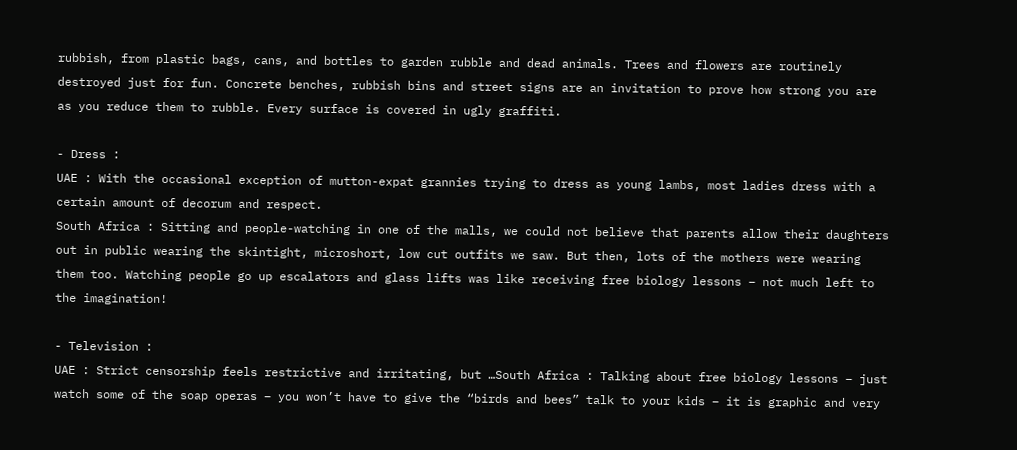rubbish, from plastic bags, cans, and bottles to garden rubble and dead animals. Trees and flowers are routinely destroyed just for fun. Concrete benches, rubbish bins and street signs are an invitation to prove how strong you are as you reduce them to rubble. Every surface is covered in ugly graffiti.

- Dress :
UAE : With the occasional exception of mutton-expat grannies trying to dress as young lambs, most ladies dress with a certain amount of decorum and respect.
South Africa : Sitting and people-watching in one of the malls, we could not believe that parents allow their daughters out in public wearing the skintight, microshort, low cut outfits we saw. But then, lots of the mothers were wearing them too. Watching people go up escalators and glass lifts was like receiving free biology lessons – not much left to the imagination!

- Television :
UAE : Strict censorship feels restrictive and irritating, but …South Africa : Talking about free biology lessons – just watch some of the soap operas – you won’t have to give the “birds and bees” talk to your kids – it is graphic and very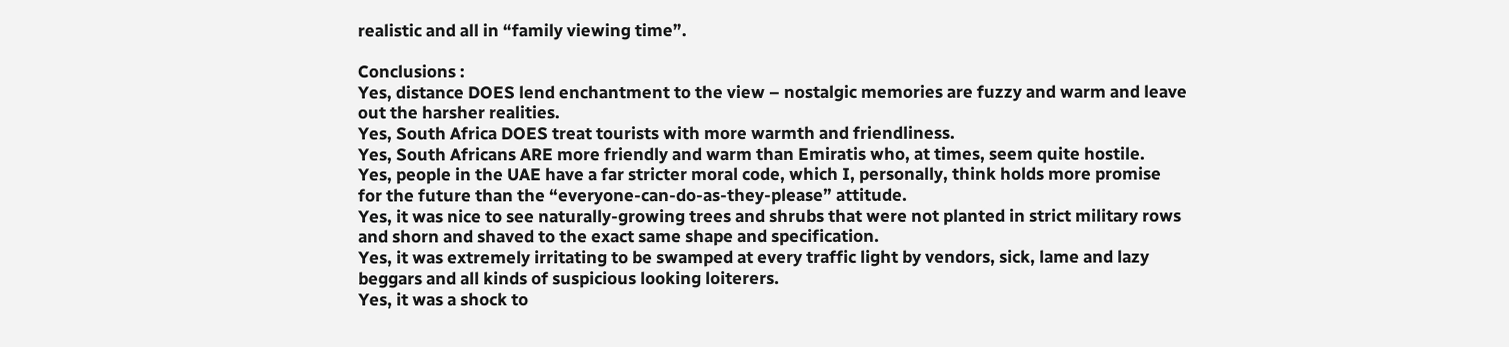realistic and all in “family viewing time”.

Conclusions :
Yes, distance DOES lend enchantment to the view – nostalgic memories are fuzzy and warm and leave out the harsher realities.
Yes, South Africa DOES treat tourists with more warmth and friendliness.
Yes, South Africans ARE more friendly and warm than Emiratis who, at times, seem quite hostile.
Yes, people in the UAE have a far stricter moral code, which I, personally, think holds more promise for the future than the “everyone-can-do-as-they-please” attitude.
Yes, it was nice to see naturally-growing trees and shrubs that were not planted in strict military rows and shorn and shaved to the exact same shape and specification.
Yes, it was extremely irritating to be swamped at every traffic light by vendors, sick, lame and lazy beggars and all kinds of suspicious looking loiterers.
Yes, it was a shock to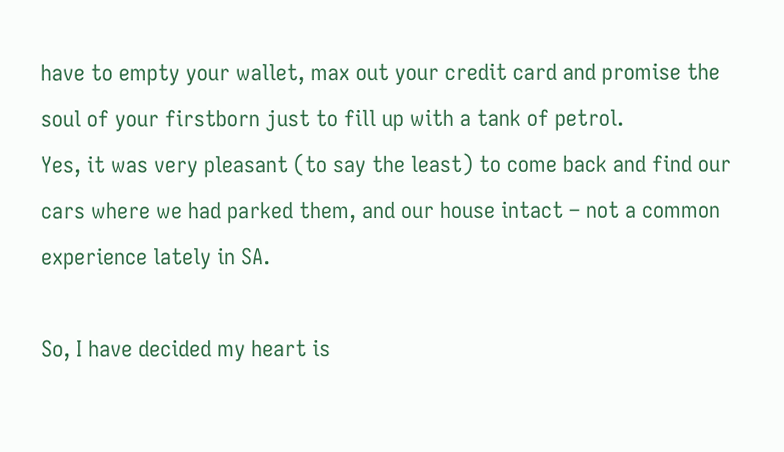have to empty your wallet, max out your credit card and promise the soul of your firstborn just to fill up with a tank of petrol.
Yes, it was very pleasant (to say the least) to come back and find our cars where we had parked them, and our house intact – not a common experience lately in SA.

So, I have decided my heart is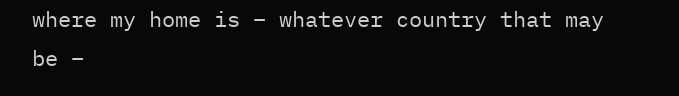where my home is – whatever country that may be –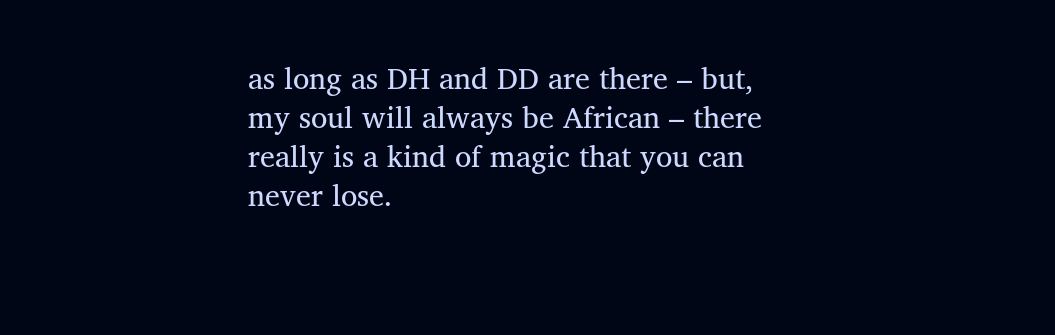as long as DH and DD are there – but, my soul will always be African – there really is a kind of magic that you can never lose.